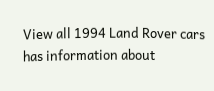View all 1994 Land Rover cars has information about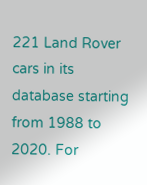221 Land Rover cars in its database starting from 1988 to 2020. For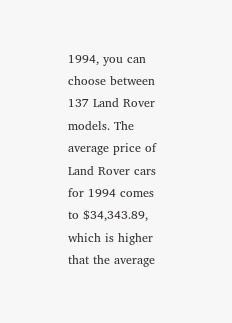1994, you can choose between 137 Land Rover models. The average price of Land Rover cars for 1994 comes to $34,343.89, which is higher that the average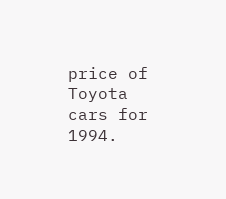price of Toyota cars for 1994.